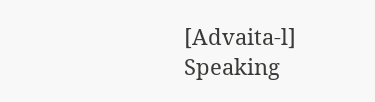[Advaita-l] Speaking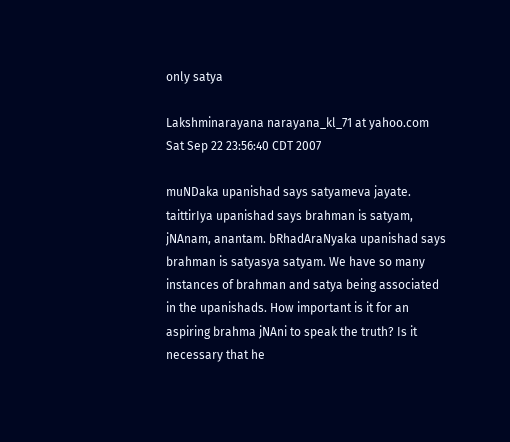only satya

Lakshminarayana narayana_kl_71 at yahoo.com
Sat Sep 22 23:56:40 CDT 2007

muNDaka upanishad says satyameva jayate. taittirIya upanishad says brahman is satyam, jNAnam, anantam. bRhadAraNyaka upanishad says brahman is satyasya satyam. We have so many instances of brahman and satya being associated in the upanishads. How important is it for an aspiring brahma jNAni to speak the truth? Is it necessary that he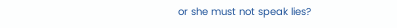or she must not speak lies?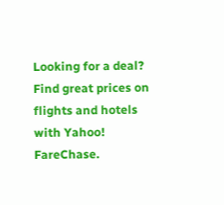Looking for a deal? Find great prices on flights and hotels with Yahoo! FareChase.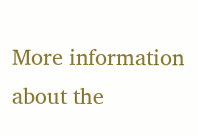More information about the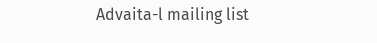Advaita-l mailing list